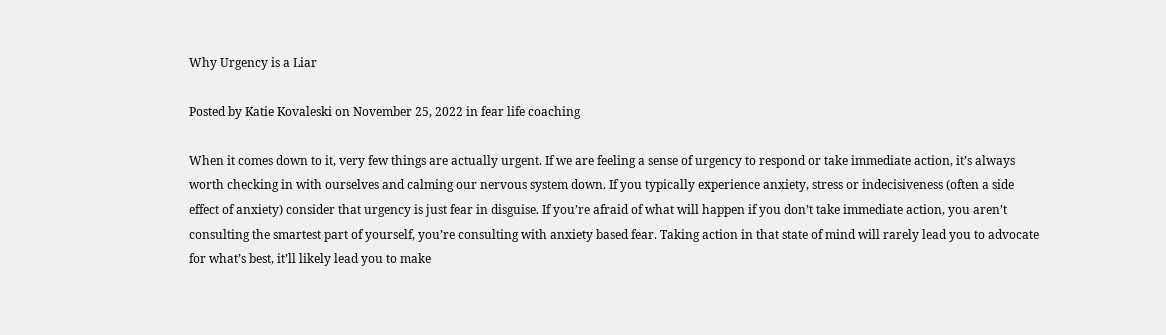Why Urgency is a Liar

Posted by Katie Kovaleski on November 25, 2022 in fear life coaching

When it comes down to it, very few things are actually urgent. If we are feeling a sense of urgency to respond or take immediate action, it’s always worth checking in with ourselves and calming our nervous system down. If you typically experience anxiety, stress or indecisiveness (often a side effect of anxiety) consider that urgency is just fear in disguise. If you’re afraid of what will happen if you don’t take immediate action, you aren’t consulting the smartest part of yourself, you’re consulting with anxiety based fear. Taking action in that state of mind will rarely lead you to advocate for what’s best, it’ll likely lead you to make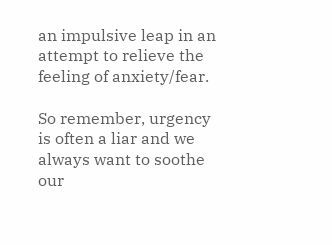an impulsive leap in an attempt to relieve the feeling of anxiety/fear.

So remember, urgency is often a liar and we always want to soothe our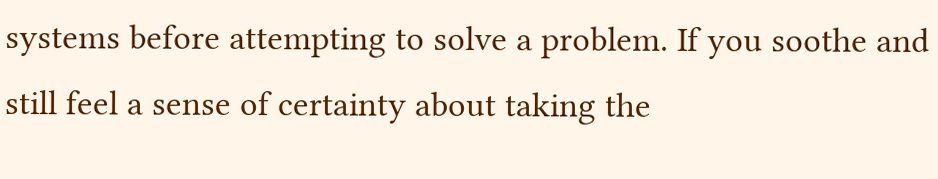systems before attempting to solve a problem. If you soothe and still feel a sense of certainty about taking the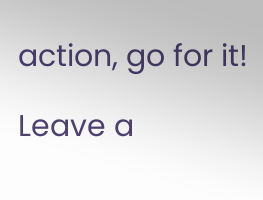action, go for it!

Leave a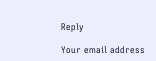Reply

Your email address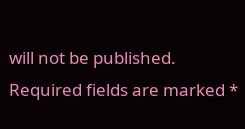will not be published. Required fields are marked *